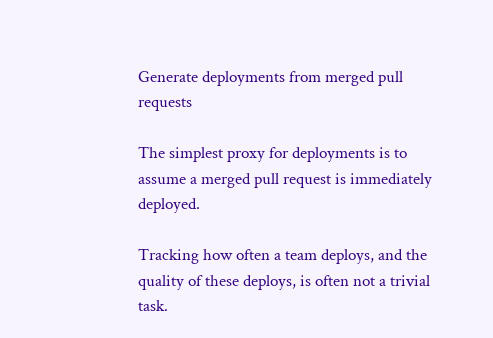Generate deployments from merged pull requests

The simplest proxy for deployments is to assume a merged pull request is immediately deployed.

Tracking how often a team deploys, and the quality of these deploys, is often not a trivial task.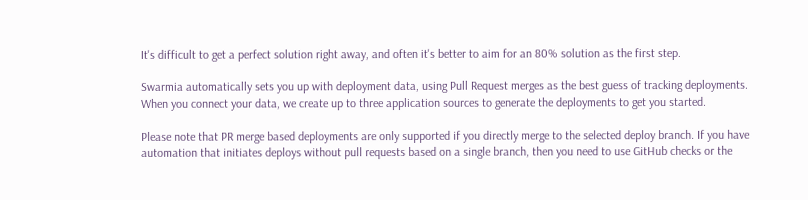It's difficult to get a perfect solution right away, and often it's better to aim for an 80% solution as the first step.

Swarmia automatically sets you up with deployment data, using Pull Request merges as the best guess of tracking deployments. When you connect your data, we create up to three application sources to generate the deployments to get you started.

Please note that PR merge based deployments are only supported if you directly merge to the selected deploy branch. If you have automation that initiates deploys without pull requests based on a single branch, then you need to use GitHub checks or the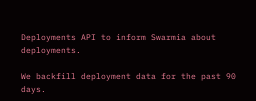Deployments API to inform Swarmia about deployments.

We backfill deployment data for the past 90 days.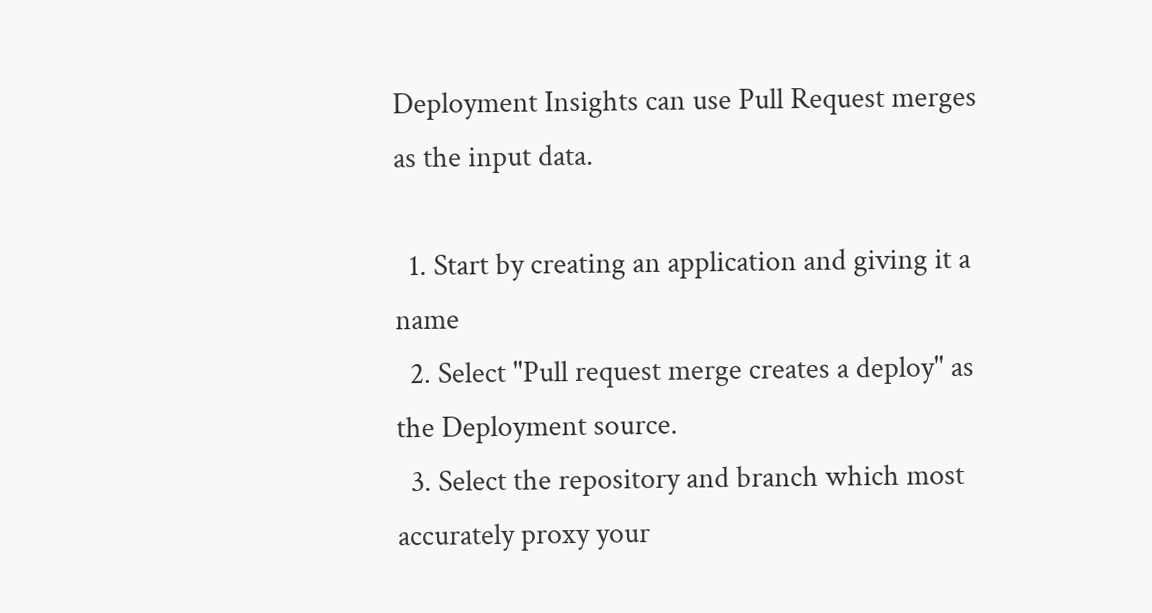Deployment Insights can use Pull Request merges as the input data.

  1. Start by creating an application and giving it a name
  2. Select "Pull request merge creates a deploy" as the Deployment source.
  3. Select the repository and branch which most accurately proxy your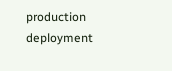production deployment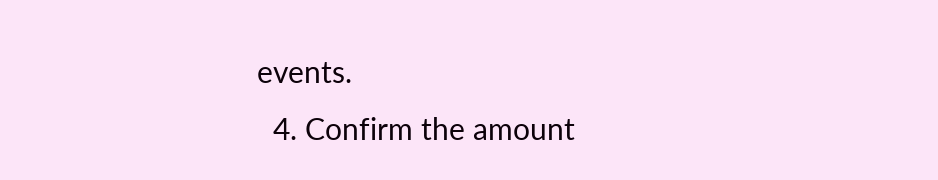events.
  4. Confirm the amount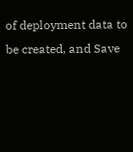of deployment data to be created, and Save